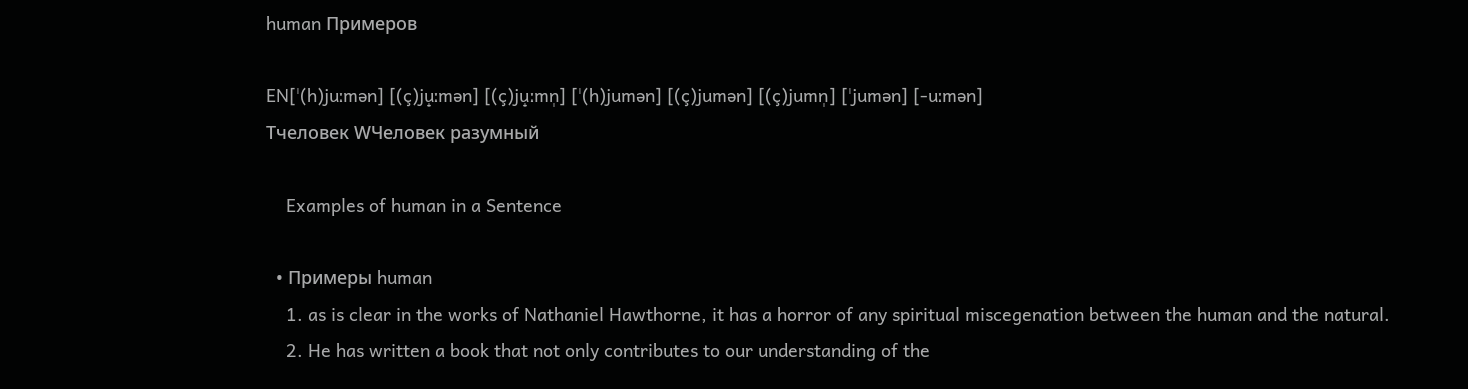human Примеров

EN[ˈ(h)juːmən] [(ç)ju̟ːmən] [(ç)ju̟ːmn̩] [ˈ(h)jumən] [(ç)jumən] [(ç)jumn̩] [ˈjumən] [-uːmən]
Tчеловек WЧеловек разумный

    Examples of human in a Sentence

  • Примеры human
    1. as is clear in the works of Nathaniel Hawthorne, it has a horror of any spiritual miscegenation between the human and the natural.
    2. He has written a book that not only contributes to our understanding of the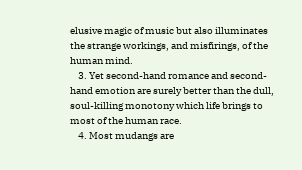elusive magic of music but also illuminates the strange workings, and misfirings, of the human mind.
    3. Yet second-hand romance and second-hand emotion are surely better than the dull, soul-killing monotony which life brings to most of the human race.
    4. Most mudangs are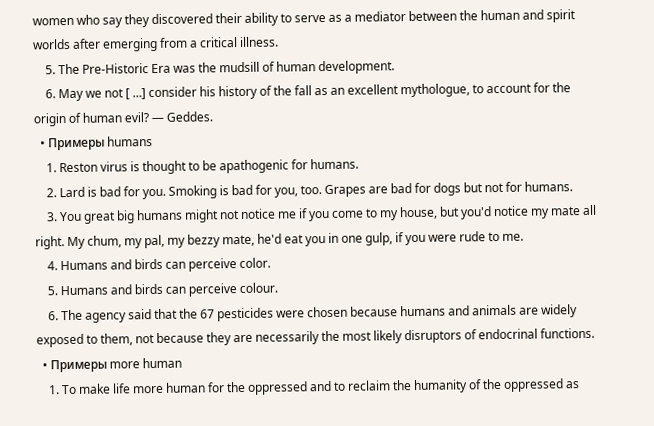women who say they discovered their ability to serve as a mediator between the human and spirit worlds after emerging from a critical illness.
    5. The Pre-Historic Era was the mudsill of human development.
    6. May we not [ …] consider his history of the fall as an excellent mythologue, to account for the origin of human evil? — Geddes.
  • Примеры humans
    1. Reston virus is thought to be apathogenic for humans.
    2. Lard is bad for you. Smoking is bad for you, too. Grapes are bad for dogs but not for humans.
    3. You great big humans might not notice me if you come to my house, but you'd notice my mate all right. My chum, my pal, my bezzy mate, he'd eat you in one gulp, if you were rude to me.
    4. Humans and birds can perceive color.
    5. Humans and birds can perceive colour.
    6. The agency said that the 67 pesticides were chosen because humans and animals are widely exposed to them, not because they are necessarily the most likely disruptors of endocrinal functions.
  • Примеры more human
    1. To make life more human for the oppressed and to reclaim the humanity of the oppressed as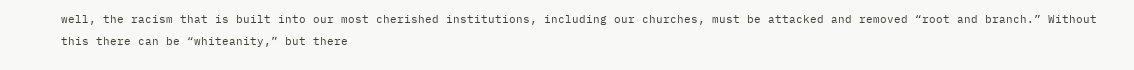well, the racism that is built into our most cherished institutions, including our churches, must be attacked and removed “root and branch.” Without this there can be “whiteanity,” but there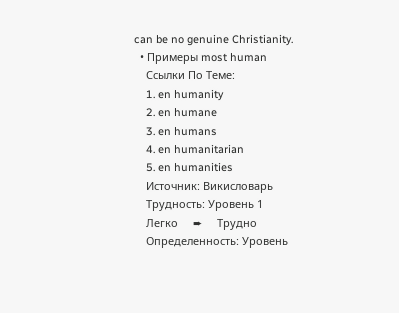can be no genuine Christianity.
  • Примеры most human
    Ссылки По Теме:
    1. en humanity
    2. en humane
    3. en humans
    4. en humanitarian
    5. en humanities
    Источник: Викисловарь
    Трудность: Уровень 1
    Легко     ➨     Трудно
    Определенность: Уровень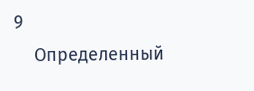9
    Определенный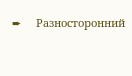➨     Разносторонний